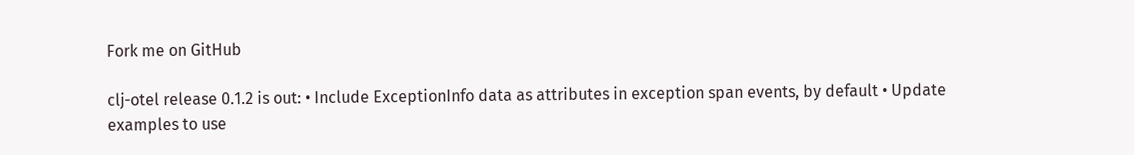Fork me on GitHub

clj-otel release 0.1.2 is out: • Include ExceptionInfo data as attributes in exception span events, by default • Update examples to use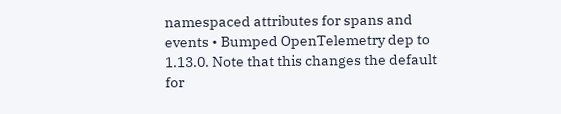namespaced attributes for spans and events • Bumped OpenTelemetry dep to 1.13.0. Note that this changes the default for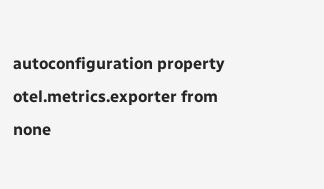autoconfiguration property otel.metrics.exporter from none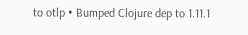to otlp • Bumped Clojure dep to 1.11.1